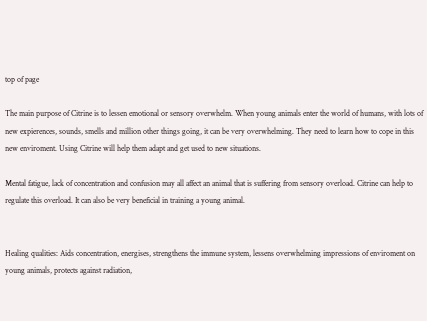top of page

The main purpose of Citrine is to lessen emotional or sensory overwhelm. When young animals enter the world of humans, with lots of new expierences, sounds, smells and million other things going, it can be very overwhelming. They need to learn how to cope in this new enviroment. Using Citrine will help them adapt and get used to new situations.

Mental fatigue, lack of concentration and confusion may all affect an animal that is suffering from sensory overload. Citrine can help to regulate this overload. It can also be very beneficial in training a young animal.


Healing qualities: Aids concentration, energises, strengthens the immune system, lessens overwhelming impressions of enviroment on young animals, protects against radiation,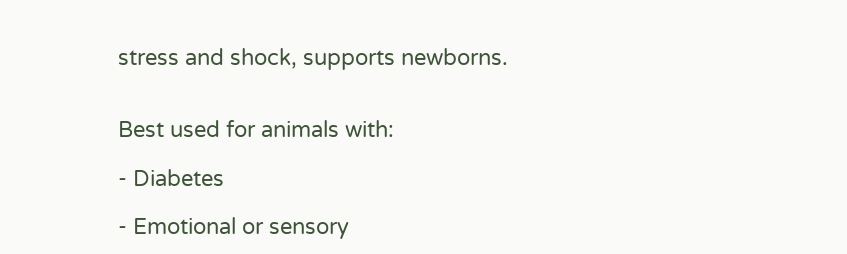stress and shock, supports newborns.


Best used for animals with:

- Diabetes

- Emotional or sensory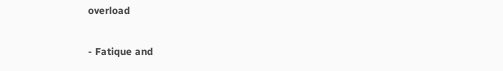overload

- Fatique and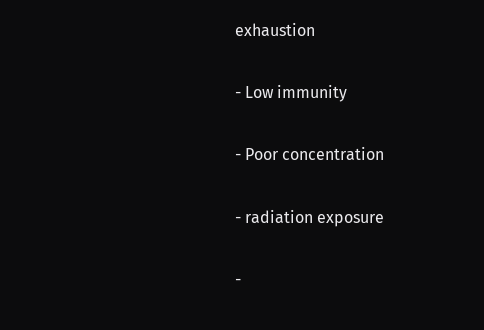exhaustion

- Low immunity

- Poor concentration

- radiation exposure

-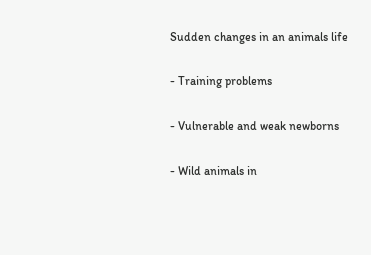Sudden changes in an animals life

- Training problems

- Vulnerable and weak newborns

- Wild animals in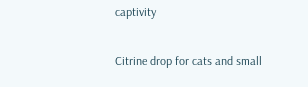captivity

Citrine drop for cats and small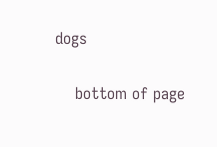dogs

    bottom of page